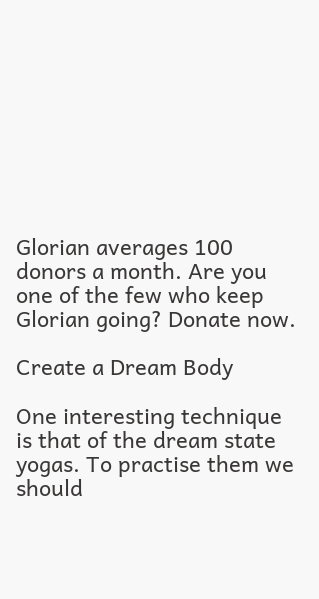Glorian averages 100 donors a month. Are you one of the few who keep Glorian going? Donate now.

Create a Dream Body

One interesting technique is that of the dream state yogas. To practise them we should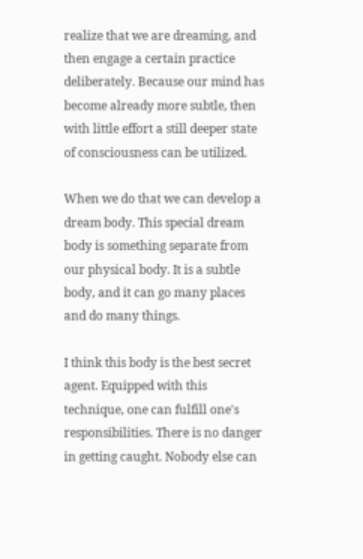realize that we are dreaming, and then engage a certain practice deliberately. Because our mind has become already more subtle, then with little effort a still deeper state of consciousness can be utilized.

When we do that we can develop a dream body. This special dream body is something separate from our physical body. It is a subtle body, and it can go many places and do many things.

I think this body is the best secret agent. Equipped with this technique, one can fulfill one's responsibilities. There is no danger in getting caught. Nobody else can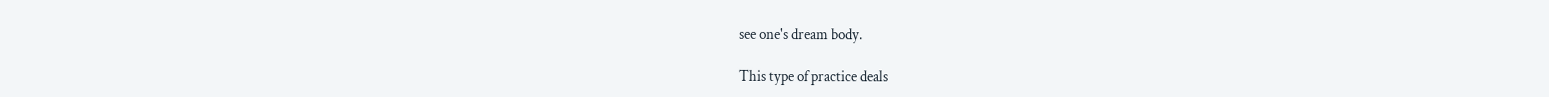see one's dream body.

This type of practice deals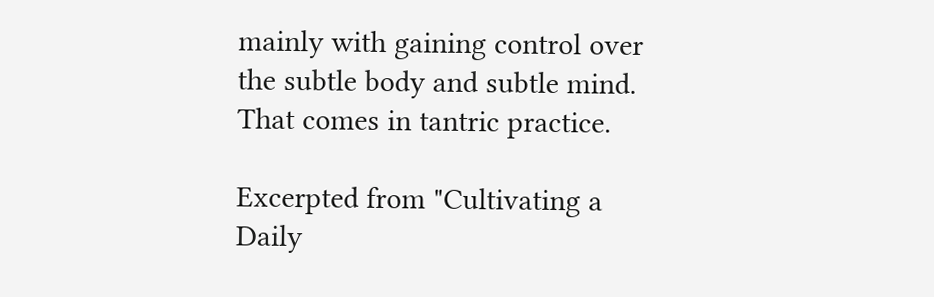mainly with gaining control over the subtle body and subtle mind. That comes in tantric practice.

Excerpted from "Cultivating a Daily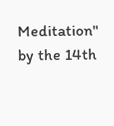Meditation" by the 14th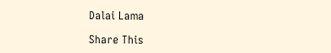Dalai Lama

Share This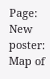Page:
New poster: Map of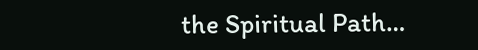the Spiritual Path…